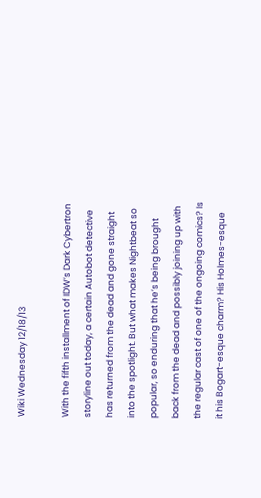Wiki Wednesday 12/18/13

With the fifth installment of IDW’s Dark Cybertron storyline out today, a certain Autobot detective has returned from the dead and gone straight into the spotlight. But what makes Nightbeat so popular, so enduring that he’s being brought back from the dead and possibly joining up with the regular cast of one of the ongoing comics? Is it his Bogart-esque charm? His Holmes-esque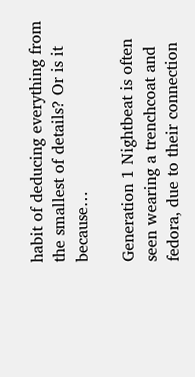habit of deducing everything from the smallest of details? Or is it because…

Generation 1 Nightbeat is often seen wearing a trenchcoat and fedora, due to their connection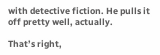with detective fiction. He pulls it off pretty well, actually.

That’s right,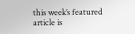this week’s featured article is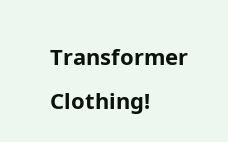Transformer Clothing!